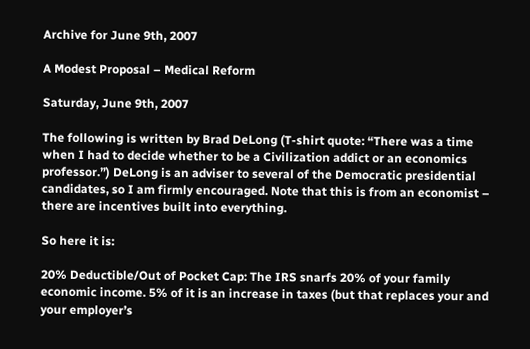Archive for June 9th, 2007

A Modest Proposal – Medical Reform

Saturday, June 9th, 2007

The following is written by Brad DeLong (T-shirt quote: “There was a time when I had to decide whether to be a Civilization addict or an economics professor.”) DeLong is an adviser to several of the Democratic presidential candidates, so I am firmly encouraged. Note that this is from an economist – there are incentives built into everything.

So here it is:

20% Deductible/Out of Pocket Cap: The IRS snarfs 20% of your family economic income. 5% of it is an increase in taxes (but that replaces your and your employer’s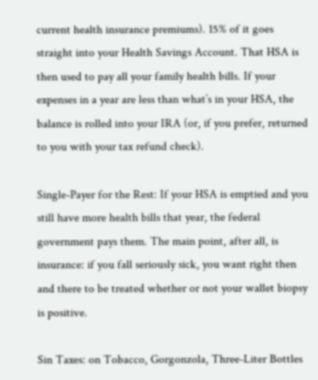current health insurance premiums). 15% of it goes straight into your Health Savings Account. That HSA is then used to pay all your family health bills. If your expenses in a year are less than what’s in your HSA, the balance is rolled into your IRA (or, if you prefer, returned to you with your tax refund check).

Single-Payer for the Rest: If your HSA is emptied and you still have more health bills that year, the federal government pays them. The main point, after all, is insurance: if you fall seriously sick, you want right then and there to be treated whether or not your wallet biopsy is positive.

Sin Taxes: on Tobacco, Gorgonzola, Three-Liter Bottles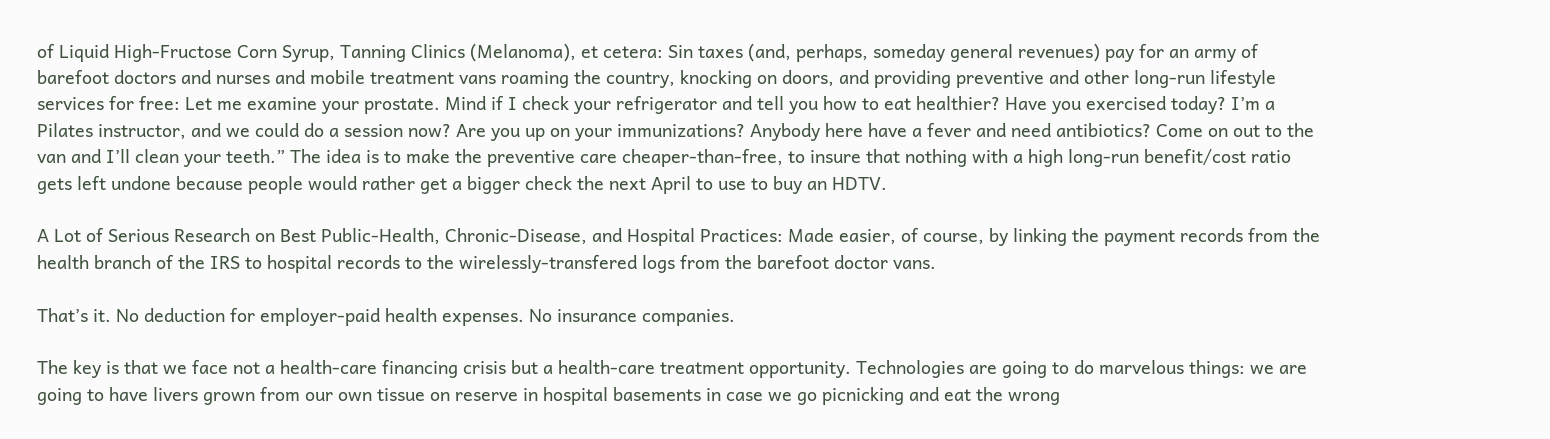of Liquid High-Fructose Corn Syrup, Tanning Clinics (Melanoma), et cetera: Sin taxes (and, perhaps, someday general revenues) pay for an army of barefoot doctors and nurses and mobile treatment vans roaming the country, knocking on doors, and providing preventive and other long-run lifestyle services for free: Let me examine your prostate. Mind if I check your refrigerator and tell you how to eat healthier? Have you exercised today? I’m a Pilates instructor, and we could do a session now? Are you up on your immunizations? Anybody here have a fever and need antibiotics? Come on out to the van and I’ll clean your teeth.” The idea is to make the preventive care cheaper-than-free, to insure that nothing with a high long-run benefit/cost ratio gets left undone because people would rather get a bigger check the next April to use to buy an HDTV.

A Lot of Serious Research on Best Public-Health, Chronic-Disease, and Hospital Practices: Made easier, of course, by linking the payment records from the health branch of the IRS to hospital records to the wirelessly-transfered logs from the barefoot doctor vans.

That’s it. No deduction for employer-paid health expenses. No insurance companies.

The key is that we face not a health-care financing crisis but a health-care treatment opportunity. Technologies are going to do marvelous things: we are going to have livers grown from our own tissue on reserve in hospital basements in case we go picnicking and eat the wrong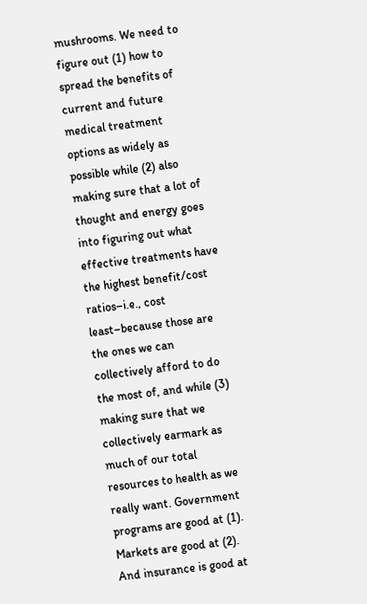mushrooms. We need to figure out (1) how to spread the benefits of current and future medical treatment options as widely as possible while (2) also making sure that a lot of thought and energy goes into figuring out what effective treatments have the highest benefit/cost ratios–i.e., cost least–because those are the ones we can collectively afford to do the most of, and while (3) making sure that we collectively earmark as much of our total resources to health as we really want. Government programs are good at (1). Markets are good at (2). And insurance is good at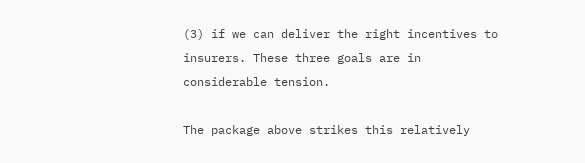(3) if we can deliver the right incentives to insurers. These three goals are in considerable tension.

The package above strikes this relatively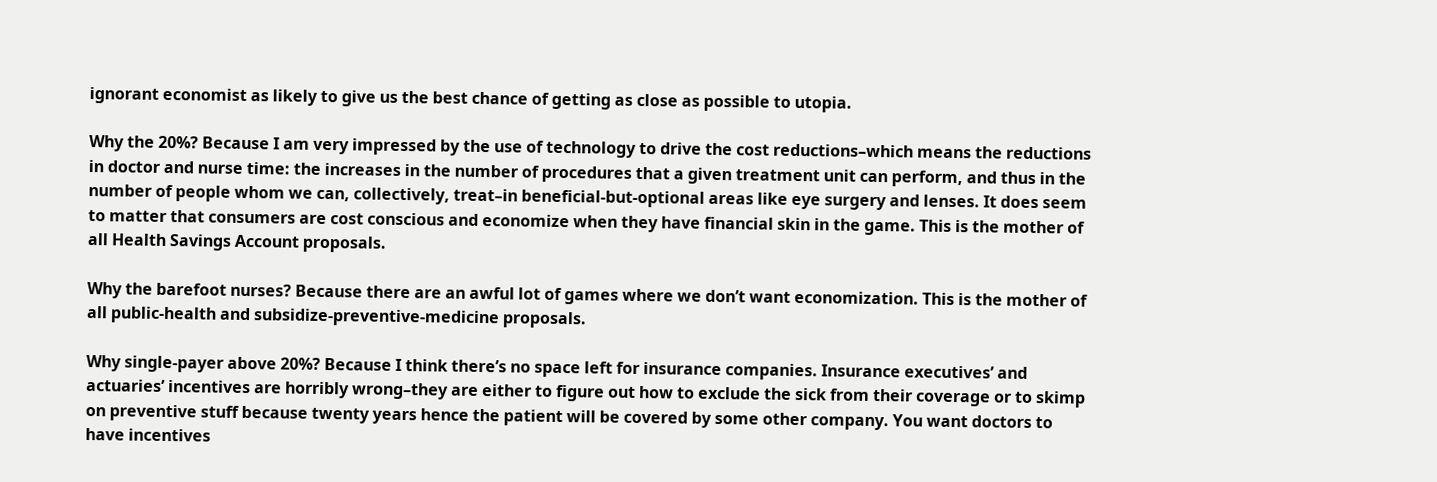ignorant economist as likely to give us the best chance of getting as close as possible to utopia.

Why the 20%? Because I am very impressed by the use of technology to drive the cost reductions–which means the reductions in doctor and nurse time: the increases in the number of procedures that a given treatment unit can perform, and thus in the number of people whom we can, collectively, treat–in beneficial-but-optional areas like eye surgery and lenses. It does seem to matter that consumers are cost conscious and economize when they have financial skin in the game. This is the mother of all Health Savings Account proposals.

Why the barefoot nurses? Because there are an awful lot of games where we don’t want economization. This is the mother of all public-health and subsidize-preventive-medicine proposals.

Why single-payer above 20%? Because I think there’s no space left for insurance companies. Insurance executives’ and actuaries’ incentives are horribly wrong–they are either to figure out how to exclude the sick from their coverage or to skimp on preventive stuff because twenty years hence the patient will be covered by some other company. You want doctors to have incentives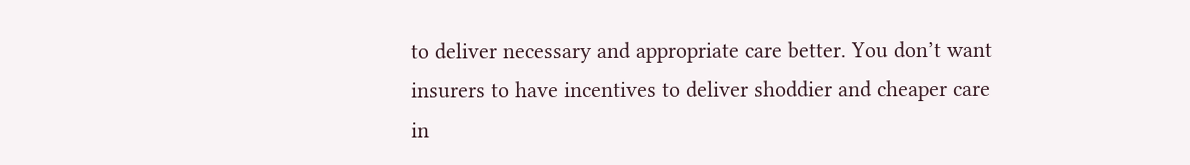to deliver necessary and appropriate care better. You don’t want insurers to have incentives to deliver shoddier and cheaper care in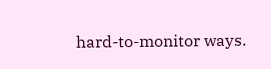hard-to-monitor ways.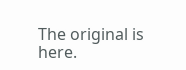The original is here.